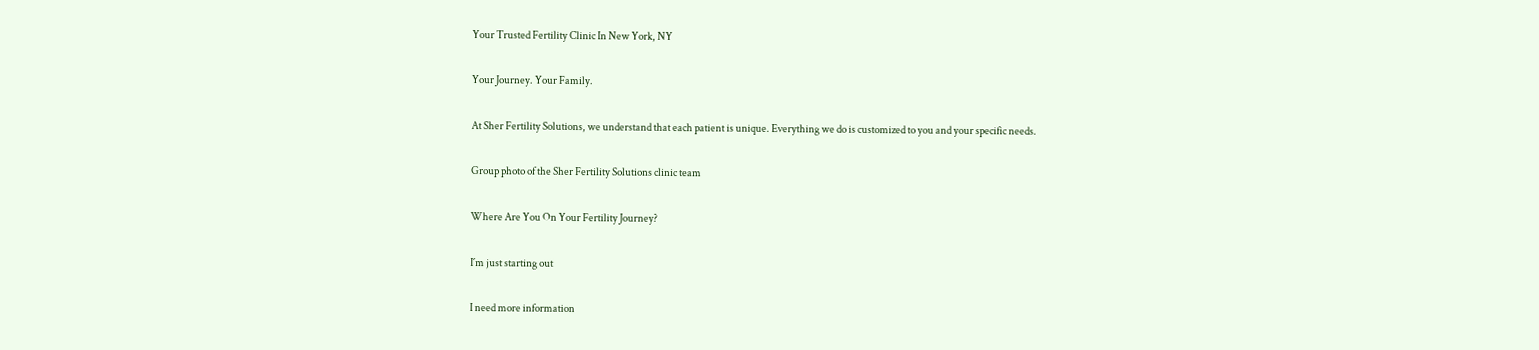Your Trusted Fertility Clinic In New York, NY

Your Journey. Your Family.

At Sher Fertility Solutions, we understand that each patient is unique. Everything we do is customized to you and your specific needs.

Group photo of the Sher Fertility Solutions clinic team

Where Are You On Your Fertility Journey?

I´m just starting out

I need more information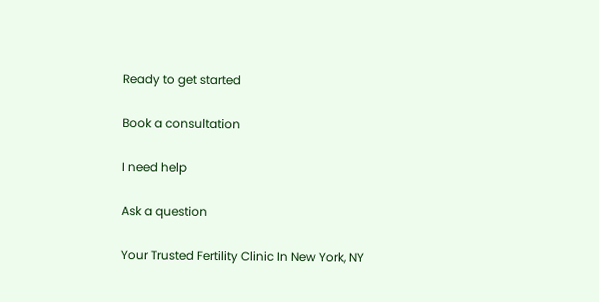Ready to get started

Book a consultation

I need help

Ask a question

Your Trusted Fertility Clinic In New York, NY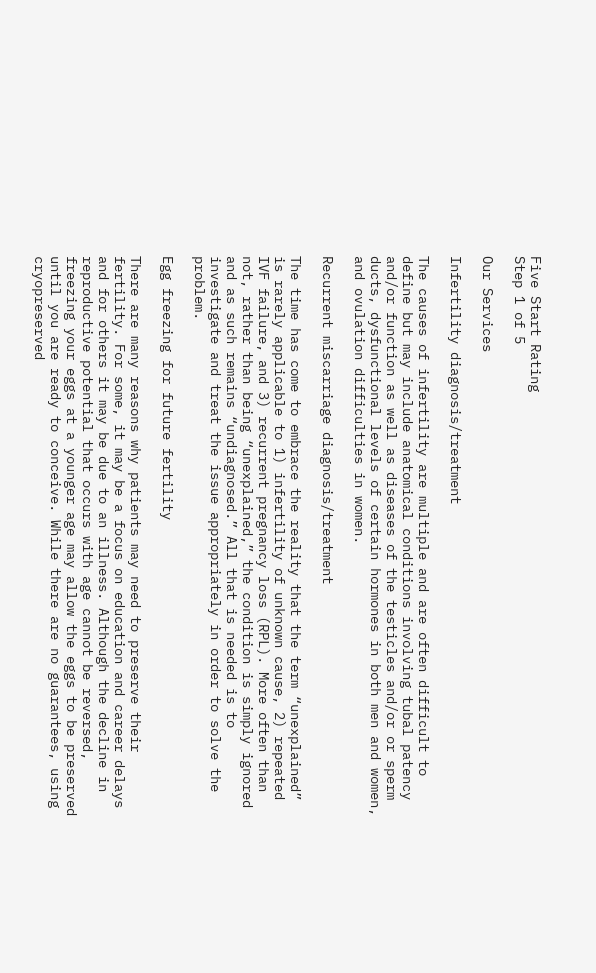Five Start Rating
Step 1 of 5

Our Services

Infertility diagnosis/treatment

The causes of infertility are multiple and are often difficult to define but may include anatomical conditions involving tubal patency and/or function as well as diseases of the testicles and/or or sperm ducts, dysfunctional levels of certain hormones in both men and women, and ovulation difficulties in women.

Recurrent miscarriage diagnosis/treatment

The time has come to embrace the reality that the term “unexplained” is rarely applicable to 1) infertility of unknown cause, 2) repeated IVF failure, and 3) recurrent pregnancy loss (RPL). More often than not, rather than being “unexplained,” the condition is simply ignored and as such remains “undiagnosed.” All that is needed is to investigate and treat the issue appropriately in order to solve the problem.

Egg freezing for future fertility

There are many reasons why patients may need to preserve their fertility. For some, it may be a focus on education and career delays and for others it may be due to an illness. Although the decline in reproductive potential that occurs with age cannot be reversed, freezing your eggs at a younger age may allow the eggs to be preserved until you are ready to conceive. While there are no guarantees, using cryopreserved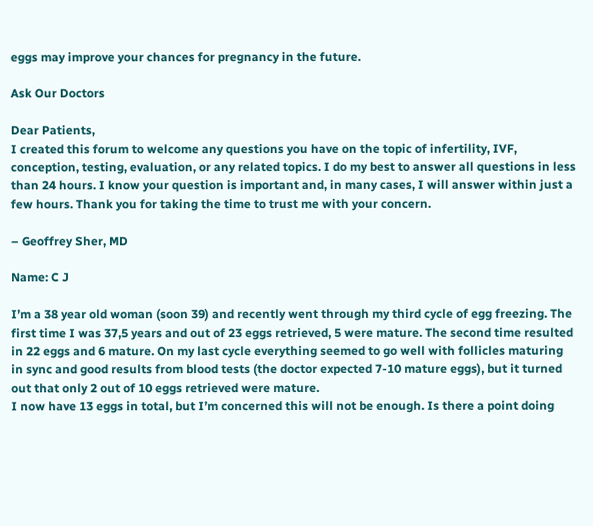eggs may improve your chances for pregnancy in the future.

Ask Our Doctors

Dear Patients,
I created this forum to welcome any questions you have on the topic of infertility, IVF, conception, testing, evaluation, or any related topics. I do my best to answer all questions in less than 24 hours. I know your question is important and, in many cases, I will answer within just a few hours. Thank you for taking the time to trust me with your concern.

– Geoffrey Sher, MD

Name: C J

I’m a 38 year old woman (soon 39) and recently went through my third cycle of egg freezing. The first time I was 37,5 years and out of 23 eggs retrieved, 5 were mature. The second time resulted in 22 eggs and 6 mature. On my last cycle everything seemed to go well with follicles maturing in sync and good results from blood tests (the doctor expected 7-10 mature eggs), but it turned out that only 2 out of 10 eggs retrieved were mature.
I now have 13 eggs in total, but I’m concerned this will not be enough. Is there a point doing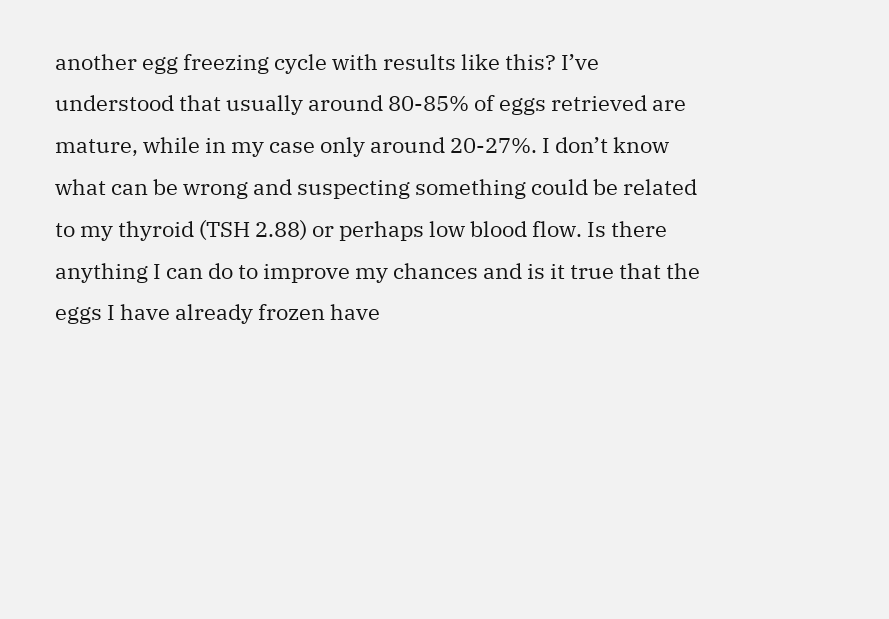another egg freezing cycle with results like this? I’ve understood that usually around 80-85% of eggs retrieved are mature, while in my case only around 20-27%. I don’t know what can be wrong and suspecting something could be related to my thyroid (TSH 2.88) or perhaps low blood flow. Is there anything I can do to improve my chances and is it true that the eggs I have already frozen have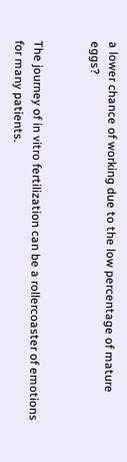a lower chance of working due to the low percentage of mature eggs?


The journey of in vitro fertilization can be a rollercoaster of emotions for many patients.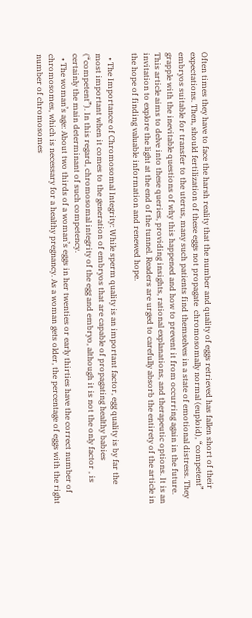Often times they have to face the harsh reality that the number and quality of eggs retrieved has fallen short of their expectations. Then, should fertilization of these eggs not propagate  chromosomally normal (euploid), “competent” embryos suitable for transfer to the uterus, many such patients find themselves in a state of emotional distress. They grapple with the inevitable questions of why this happened and how to prevent it from occurring again in the future. This article aims to delve into these queries, providing insights, rational explanations, and therapeutic options. It is an invitation to explore the light at the end of the tunnel. Readers are urged to carefully absorb the entirety of the article in the hope of finding valuable information and renewed hope.

  • The Importance of Chromosomal Integrity: While sperm quality is an important factor, egg quality is by far the most important when it comes to the generation of embryos that are capable of propagating healthy babies (“competent”). In this regard, chromosomal integrity of the egg and embryo, although it is not the only factor , is certainly the main determinant of such competency.
  • The woman’s age: About two thirds of a woman’s eggs in her twenties or early thirties have the correct number of chromosomes, which is necessary for a healthy pregnancy. As a woman gets older, the percentage of eggs with the right number of chromosomes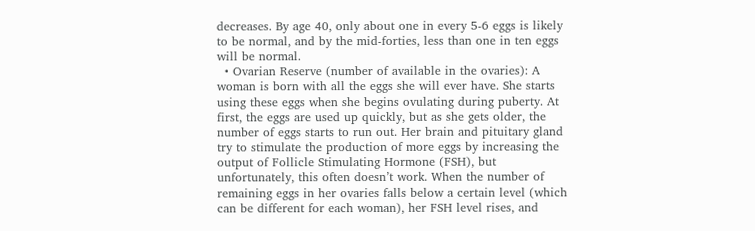decreases. By age 40, only about one in every 5-6 eggs is likely to be normal, and by the mid-forties, less than one in ten eggs will be normal.
  • Ovarian Reserve (number of available in the ovaries): A woman is born with all the eggs she will ever have. She starts using these eggs when she begins ovulating during puberty. At first, the eggs are used up quickly, but as she gets older, the number of eggs starts to run out. Her brain and pituitary gland try to stimulate the production of more eggs by increasing the output of Follicle Stimulating Hormone (FSH), but unfortunately, this often doesn’t work. When the number of remaining eggs in her ovaries falls below a certain level (which can be different for each woman), her FSH level rises, and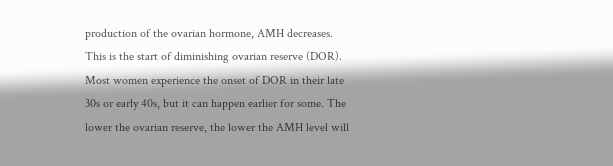production of the ovarian hormone, AMH decreases. This is the start of diminishing ovarian reserve (DOR). Most women experience the onset of DOR in their late 30s or early 40s, but it can happen earlier for some. The lower the ovarian reserve, the lower the AMH level will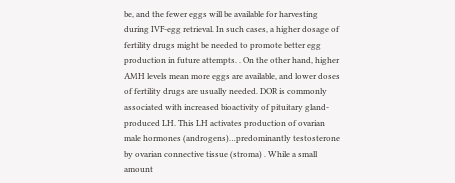be, and the fewer eggs will be available for harvesting during IVF-egg retrieval. In such cases, a higher dosage of fertility drugs might be needed to promote better egg production in future attempts. . On the other hand, higher AMH levels mean more eggs are available, and lower doses of fertility drugs are usually needed. DOR is commonly associated with increased bioactivity of pituitary gland-produced LH. This LH activates production of ovarian male hormones (androgens)…predominantly testosterone by ovarian connective tissue (stroma) . While a small amount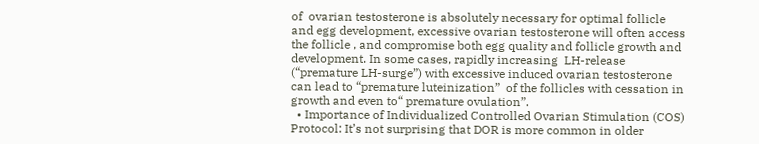of  ovarian testosterone is absolutely necessary for optimal follicle and egg development, excessive ovarian testosterone will often access the follicle , and compromise both egg quality and follicle growth and development. In some cases, rapidly increasing  LH-release (“premature LH-surge”) with excessive induced ovarian testosterone can lead to “premature luteinization”  of the follicles with cessation in growth and even to“ premature ovulation”.
  • Importance of Individualized Controlled Ovarian Stimulation (COS) Protocol: It’s not surprising that DOR is more common in older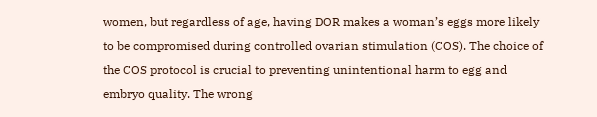women, but regardless of age, having DOR makes a woman’s eggs more likely to be compromised during controlled ovarian stimulation (COS). The choice of the COS protocol is crucial to preventing unintentional harm to egg and embryo quality. The wrong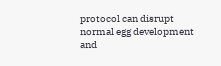protocol can disrupt normal egg development and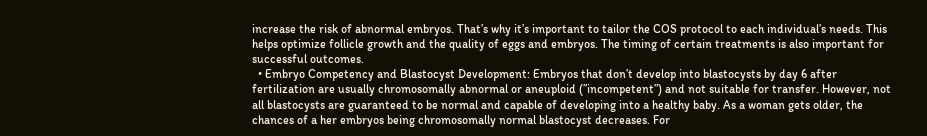increase the risk of abnormal embryos. That’s why it’s important to tailor the COS protocol to each individual’s needs. This helps optimize follicle growth and the quality of eggs and embryos. The timing of certain treatments is also important for successful outcomes.
  • Embryo Competency and Blastocyst Development: Embryos that don’t develop into blastocysts by day 6 after fertilization are usually chromosomally abnormal or aneuploid (”incompetent”) and not suitable for transfer. However, not all blastocysts are guaranteed to be normal and capable of developing into a healthy baby. As a woman gets older, the chances of a her embryos being chromosomally normal blastocyst decreases. For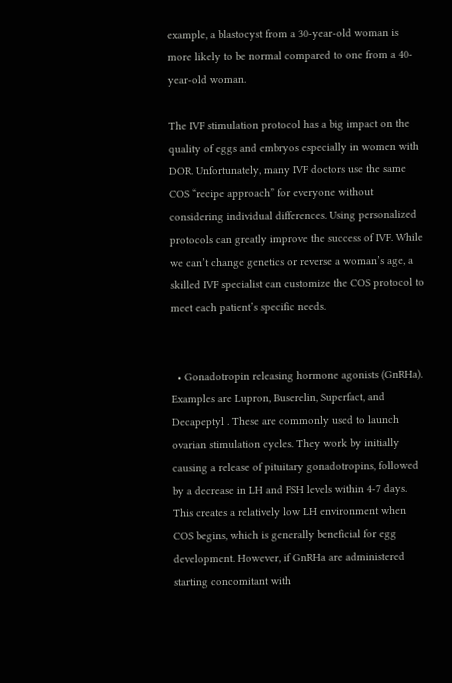example, a blastocyst from a 30-year-old woman is more likely to be normal compared to one from a 40-year-old woman.

The IVF stimulation protocol has a big impact on the quality of eggs and embryos especially in women with DOR. Unfortunately, many IVF doctors use the same COS “recipe approach” for everyone without considering individual differences. Using personalized protocols can greatly improve the success of IVF. While we can’t change genetics or reverse a woman’s age, a skilled IVF specialist can customize the COS protocol to meet each patient’s specific needs.


  • Gonadotropin releasing hormone agonists (GnRHa). Examples are Lupron, Buserelin, Superfact, and Decapeptyl . These are commonly used to launch  ovarian stimulation cycles. They work by initially causing a release of pituitary gonadotropins, followed by a decrease in LH and FSH levels within 4-7 days. This creates a relatively low LH environment when COS begins, which is generally beneficial for egg development. However, if GnRHa are administered starting concomitant with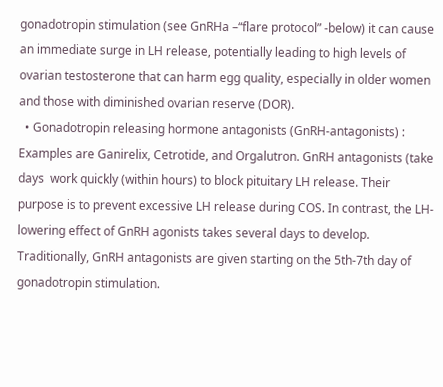gonadotropin stimulation (see GnRHa –“flare protocol” -below) it can cause an immediate surge in LH release, potentially leading to high levels of ovarian testosterone that can harm egg quality, especially in older women and those with diminished ovarian reserve (DOR).
  • Gonadotropin releasing hormone antagonists (GnRH-antagonists) : Examples are Ganirelix, Cetrotide, and Orgalutron. GnRH antagonists (take days  work quickly (within hours) to block pituitary LH release. Their purpose is to prevent excessive LH release during COS. In contrast, the LH-lowering effect of GnRH agonists takes several days to develop. Traditionally, GnRH antagonists are given starting on the 5th-7th day of gonadotropin stimulation.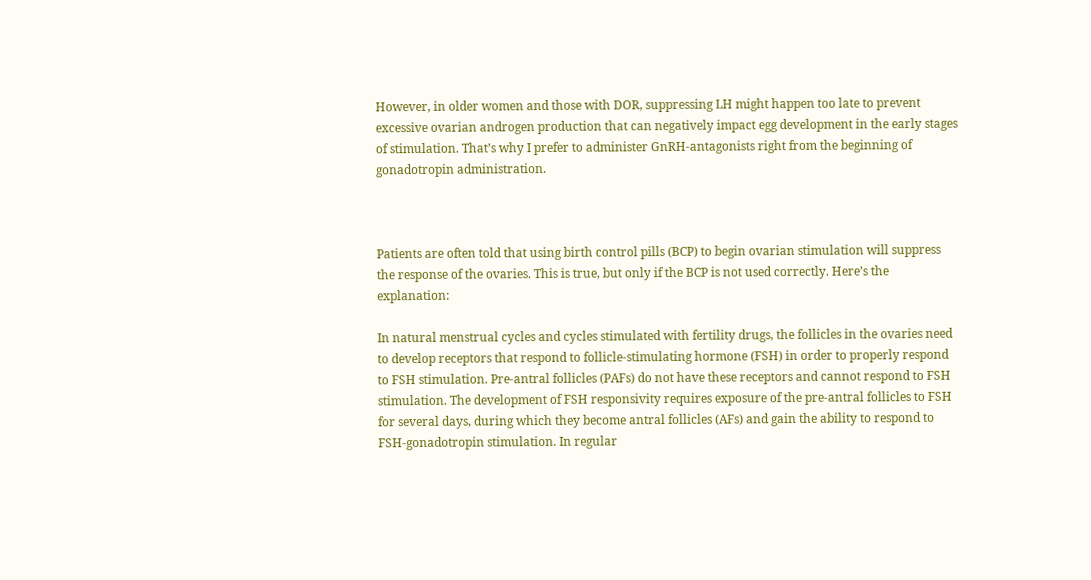However, in older women and those with DOR, suppressing LH might happen too late to prevent excessive ovarian androgen production that can negatively impact egg development in the early stages of stimulation. That’s why I prefer to administer GnRH-antagonists right from the beginning of gonadotropin administration.



Patients are often told that using birth control pills (BCP) to begin ovarian stimulation will suppress the response of the ovaries. This is true, but only if the BCP is not used correctly. Here’s the explanation:

In natural menstrual cycles and cycles stimulated with fertility drugs, the follicles in the ovaries need to develop receptors that respond to follicle-stimulating hormone (FSH) in order to properly respond to FSH stimulation. Pre-antral follicles (PAFs) do not have these receptors and cannot respond to FSH stimulation. The development of FSH responsivity requires exposure of the pre-antral follicles to FSH for several days, during which they become antral follicles (AFs) and gain the ability to respond to FSH-gonadotropin stimulation. In regular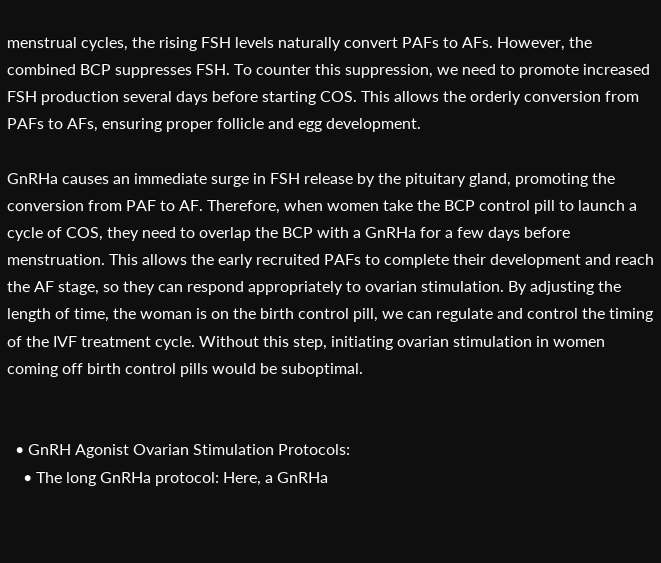menstrual cycles, the rising FSH levels naturally convert PAFs to AFs. However, the combined BCP suppresses FSH. To counter this suppression, we need to promote increased  FSH production several days before starting COS. This allows the orderly conversion from PAFs to AFs, ensuring proper follicle and egg development.

GnRHa causes an immediate surge in FSH release by the pituitary gland, promoting the conversion from PAF to AF. Therefore, when women take the BCP control pill to launch a cycle of COS, they need to overlap the BCP with a GnRHa for a few days before menstruation. This allows the early recruited PAFs to complete their development and reach the AF stage, so they can respond appropriately to ovarian stimulation. By adjusting the length of time, the woman is on the birth control pill, we can regulate and control the timing of the IVF treatment cycle. Without this step, initiating ovarian stimulation in women coming off birth control pills would be suboptimal.


  • GnRH Agonist Ovarian Stimulation Protocols:
    • The long GnRHa protocol: Here, a GnRHa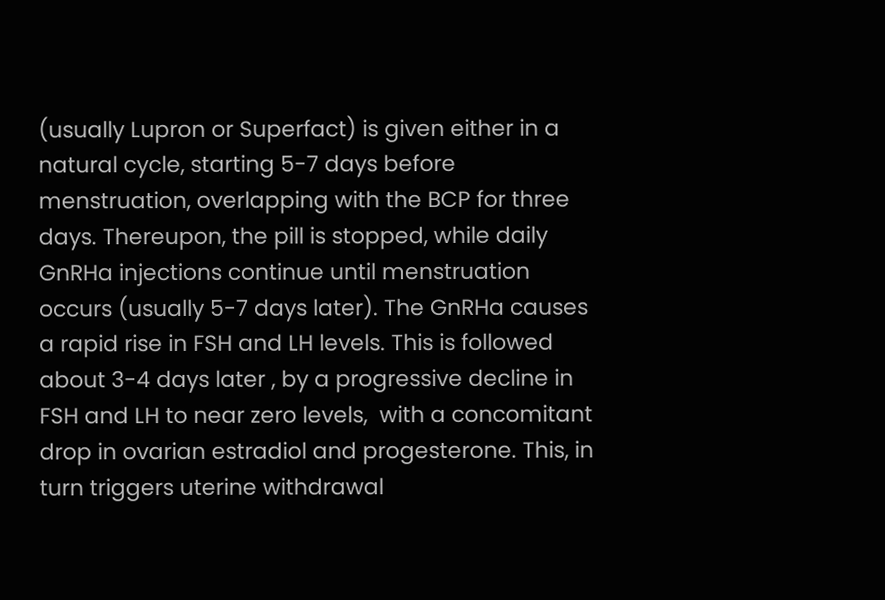(usually Lupron or Superfact) is given either in a natural cycle, starting 5-7 days before menstruation, overlapping with the BCP for three days. Thereupon, the pill is stopped, while daily  GnRHa injections continue until menstruation occurs (usually 5-7 days later). The GnRHa causes a rapid rise in FSH and LH levels. This is followed about 3-4 days later , by a progressive decline in FSH and LH to near zero levels,  with a concomitant drop in ovarian estradiol and progesterone. This, in turn triggers uterine withdrawal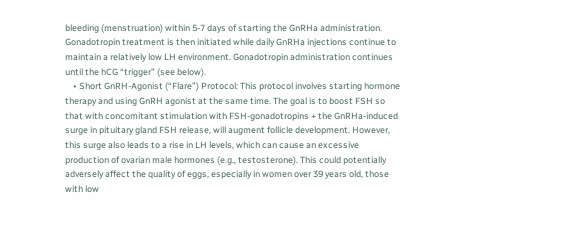bleeding (menstruation) within 5-7 days of starting the GnRHa administration. Gonadotropin treatment is then initiated while daily GnRHa injections continue to maintain a relatively low LH environment. Gonadotropin administration continues until the hCG “trigger” (see below).
    • Short GnRH-Agonist (“Flare”) Protocol: This protocol involves starting hormone therapy and using GnRH agonist at the same time. The goal is to boost FSH so that with concomitant stimulation with FSH-gonadotropins + the GnRHa-induced surge in pituitary gland FSH release, will augment follicle development. However, this surge also leads to a rise in LH levels, which can cause an excessive production of ovarian male hormones (e.g., testosterone). This could potentially adversely affect the quality of eggs, especially in women over 39 years old, those with low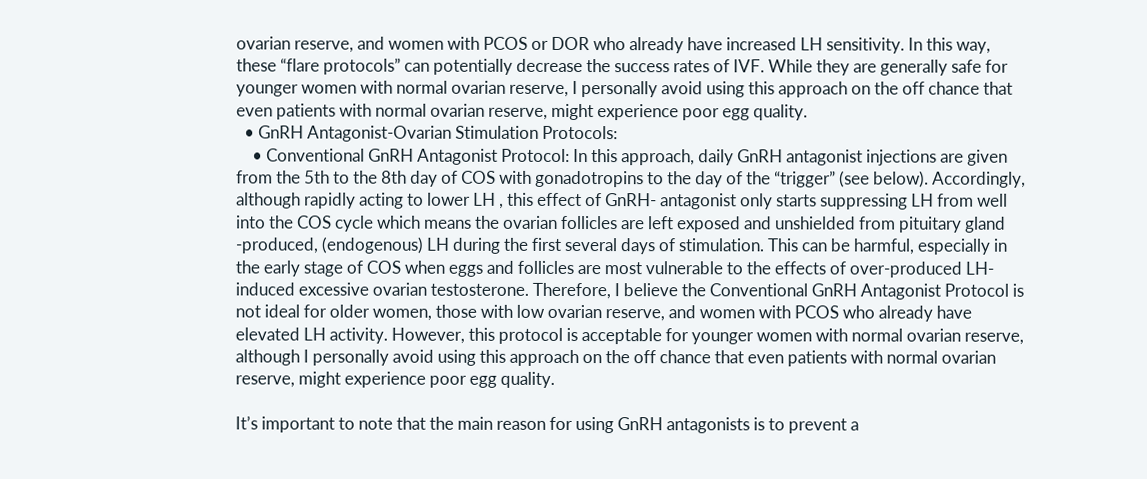ovarian reserve, and women with PCOS or DOR who already have increased LH sensitivity. In this way, these “flare protocols” can potentially decrease the success rates of IVF. While they are generally safe for younger women with normal ovarian reserve, I personally avoid using this approach on the off chance that even patients with normal ovarian reserve, might experience poor egg quality.
  • GnRH Antagonist-Ovarian Stimulation Protocols:
    • Conventional GnRH Antagonist Protocol: In this approach, daily GnRH antagonist injections are given from the 5th to the 8th day of COS with gonadotropins to the day of the “trigger” (see below). Accordingly, although rapidly acting to lower LH , this effect of GnRH- antagonist only starts suppressing LH from well into the COS cycle which means the ovarian follicles are left exposed and unshielded from pituitary gland -produced, (endogenous) LH during the first several days of stimulation. This can be harmful, especially in the early stage of COS when eggs and follicles are most vulnerable to the effects of over-produced LH-induced excessive ovarian testosterone. Therefore, I believe the Conventional GnRH Antagonist Protocol is not ideal for older women, those with low ovarian reserve, and women with PCOS who already have elevated LH activity. However, this protocol is acceptable for younger women with normal ovarian reserve, although I personally avoid using this approach on the off chance that even patients with normal ovarian reserve, might experience poor egg quality.

It’s important to note that the main reason for using GnRH antagonists is to prevent a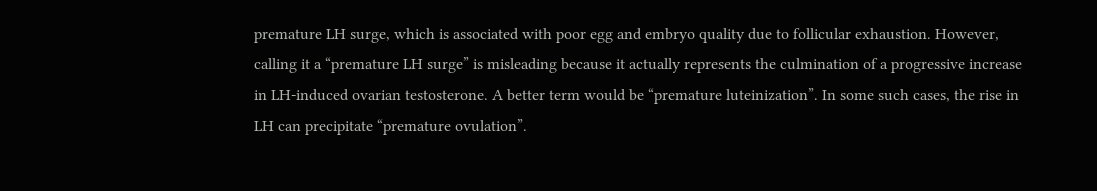premature LH surge, which is associated with poor egg and embryo quality due to follicular exhaustion. However, calling it a “premature LH surge” is misleading because it actually represents the culmination of a progressive increase in LH-induced ovarian testosterone. A better term would be “premature luteinization”. In some such cases, the rise in LH can precipitate “premature ovulation”.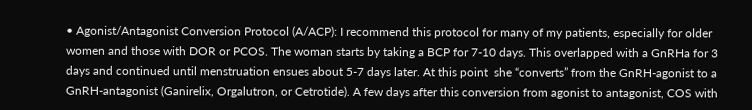• Agonist/Antagonist Conversion Protocol (A/ACP): I recommend this protocol for many of my patients, especially for older women and those with DOR or PCOS. The woman starts by taking a BCP for 7-10 days. This overlapped with a GnRHa for 3 days and continued until menstruation ensues about 5-7 days later. At this point  she “converts” from the GnRH-agonist to a GnRH-antagonist (Ganirelix, Orgalutron, or Cetrotide). A few days after this conversion from agonist to antagonist, COS with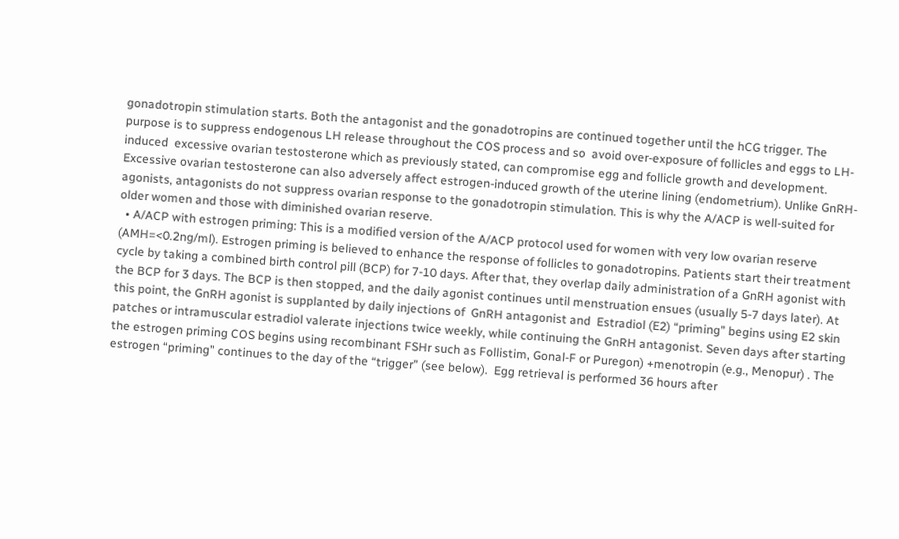gonadotropin stimulation starts. Both the antagonist and the gonadotropins are continued together until the hCG trigger. The purpose is to suppress endogenous LH release throughout the COS process and so  avoid over-exposure of follicles and eggs to LH-induced  excessive ovarian testosterone which as previously stated, can compromise egg and follicle growth and development.   Excessive ovarian testosterone can also adversely affect estrogen-induced growth of the uterine lining (endometrium). Unlike GnRH-agonists, antagonists do not suppress ovarian response to the gonadotropin stimulation. This is why the A/ACP is well-suited for older women and those with diminished ovarian reserve.
  • A/ACP with estrogen priming: This is a modified version of the A/ACP protocol used for women with very low ovarian reserve (AMH=<0.2ng/ml). Estrogen priming is believed to enhance the response of follicles to gonadotropins. Patients start their treatment cycle by taking a combined birth control pill (BCP) for 7-10 days. After that, they overlap daily administration of a GnRH agonist with the BCP for 3 days. The BCP is then stopped, and the daily agonist continues until menstruation ensues (usually 5-7 days later). At this point, the GnRH agonist is supplanted by daily injections of  GnRH antagonist and  Estradiol (E2) “priming” begins using E2 skin patches or intramuscular estradiol valerate injections twice weekly, while continuing the GnRH antagonist. Seven days after starting the estrogen priming COS begins using recombinant FSHr such as Follistim, Gonal-F or Puregon) +menotropin (e.g., Menopur) . The estrogen “priming” continues to the day of the “trigger” (see below).  Egg retrieval is performed 36 hours after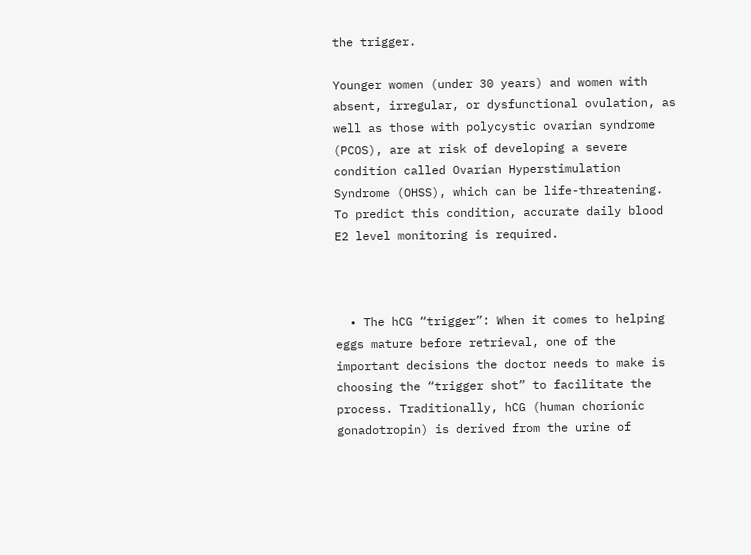the trigger.

Younger women (under 30 years) and women with absent, irregular, or dysfunctional ovulation, as well as those with polycystic ovarian syndrome (PCOS), are at risk of developing a severe condition called Ovarian Hyperstimulation Syndrome (OHSS), which can be life-threatening. To predict this condition, accurate daily blood E2 level monitoring is required.



  • The hCG “trigger”: When it comes to helping eggs mature before retrieval, one of the important decisions the doctor needs to make is choosing the “trigger shot” to facilitate the process. Traditionally, hCG (human chorionic gonadotropin) is derived from the urine of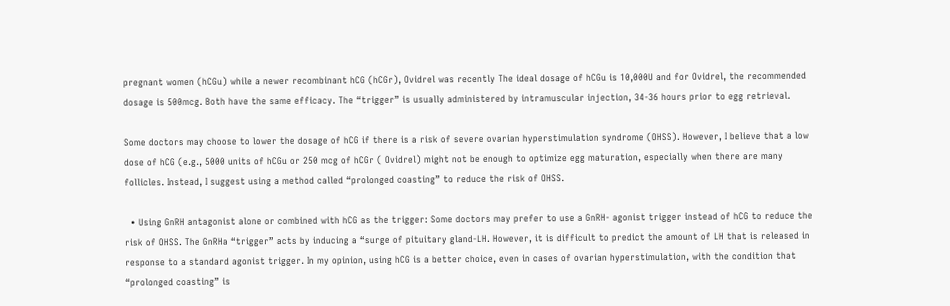pregnant women (hCGu) while a newer recombinant hCG (hCGr), Ovidrel was recently The ideal dosage of hCGu is 10,000U and for Ovidrel, the recommended dosage is 500mcg. Both have the same efficacy. The “trigger” is usually administered by intramuscular injection, 34-36 hours prior to egg retrieval.

Some doctors may choose to lower the dosage of hCG if there is a risk of severe ovarian hyperstimulation syndrome (OHSS). However, I believe that a low dose of hCG (e.g., 5000 units of hCGu or 250 mcg of hCGr ( Ovidrel) might not be enough to optimize egg maturation, especially when there are many follicles. Instead, I suggest using a method called “prolonged coasting” to reduce the risk of OHSS.

  • Using GnRH antagonist alone or combined with hCG as the trigger: Some doctors may prefer to use a GnRH- agonist trigger instead of hCG to reduce the risk of OHSS. The GnRHa “trigger” acts by inducing a “surge of pituitary gland-LH. However, it is difficult to predict the amount of LH that is released in response to a standard agonist trigger. In my opinion, using hCG is a better choice, even in cases of ovarian hyperstimulation, with the condition that “prolonged coasting” is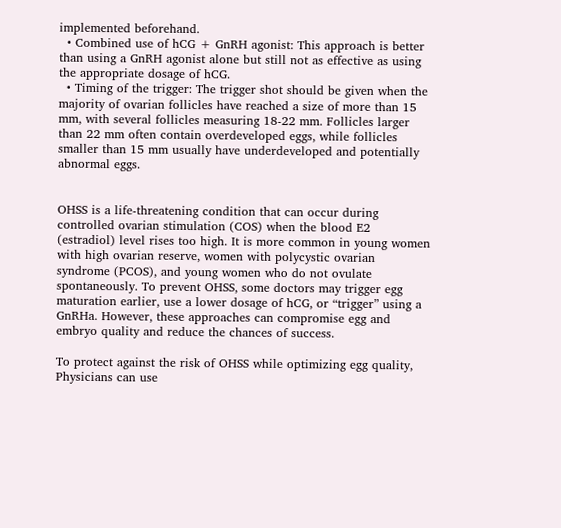implemented beforehand.
  • Combined use of hCG + GnRH agonist: This approach is better than using a GnRH agonist alone but still not as effective as using the appropriate dosage of hCG.
  • Timing of the trigger: The trigger shot should be given when the majority of ovarian follicles have reached a size of more than 15 mm, with several follicles measuring 18-22 mm. Follicles larger than 22 mm often contain overdeveloped eggs, while follicles smaller than 15 mm usually have underdeveloped and potentially abnormal eggs.


OHSS is a life-threatening condition that can occur during controlled ovarian stimulation (COS) when the blood E2 (estradiol) level rises too high. It is more common in young women with high ovarian reserve, women with polycystic ovarian syndrome (PCOS), and young women who do not ovulate spontaneously. To prevent OHSS, some doctors may trigger egg maturation earlier, use a lower dosage of hCG, or “trigger” using a GnRHa. However, these approaches can compromise egg and embryo quality and reduce the chances of success.

To protect against the risk of OHSS while optimizing egg quality, Physicians can use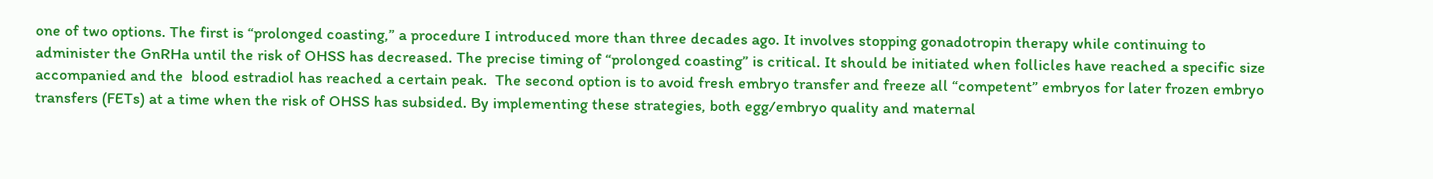one of two options. The first is “prolonged coasting,” a procedure I introduced more than three decades ago. It involves stopping gonadotropin therapy while continuing to administer the GnRHa until the risk of OHSS has decreased. The precise timing of “prolonged coasting” is critical. It should be initiated when follicles have reached a specific size accompanied and the  blood estradiol has reached a certain peak.  The second option is to avoid fresh embryo transfer and freeze all “competent” embryos for later frozen embryo transfers (FETs) at a time when the risk of OHSS has subsided. By implementing these strategies, both egg/embryo quality and maternal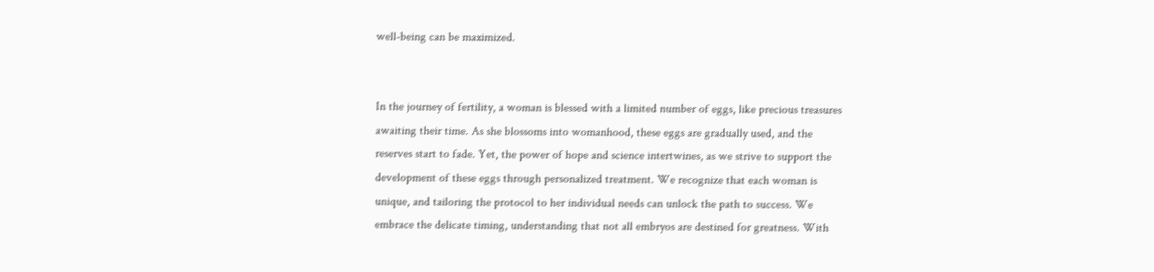well-being can be maximized.


In the journey of fertility, a woman is blessed with a limited number of eggs, like precious treasures awaiting their time. As she blossoms into womanhood, these eggs are gradually used, and the reserves start to fade. Yet, the power of hope and science intertwines, as we strive to support the development of these eggs through personalized treatment. We recognize that each woman is unique, and tailoring the protocol to her individual needs can unlock the path to success. We embrace the delicate timing, understanding that not all embryos are destined for greatness. With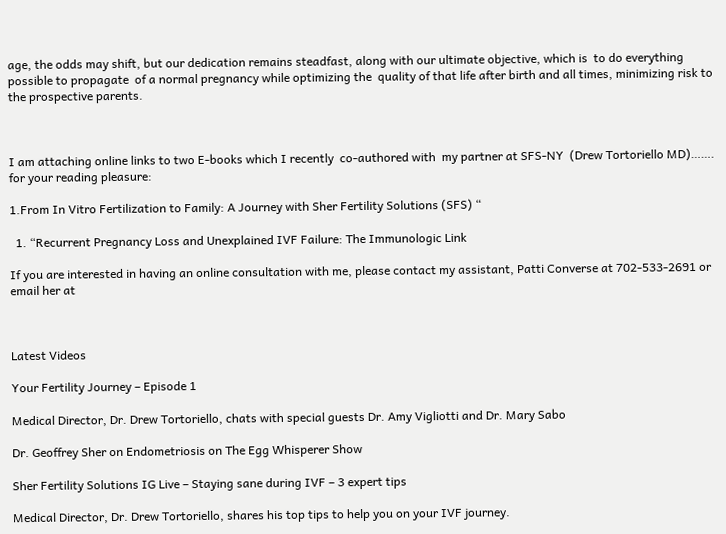age, the odds may shift, but our dedication remains steadfast, along with our ultimate objective, which is  to do everything possible to propagate  of a normal pregnancy while optimizing the  quality of that life after birth and all times, minimizing risk to the prospective parents.



I am attaching online links to two E-books which I recently  co-authored with  my partner at SFS-NY  (Drew Tortoriello MD)……. for your reading pleasure:

1.From In Vitro Fertilization to Family: A Journey with Sher Fertility Solutions (SFS) “

  1. “Recurrent Pregnancy Loss and Unexplained IVF Failure: The Immunologic Link

If you are interested in having an online consultation with me, please contact my assistant, Patti Converse at 702-533-2691 or email her at



Latest Videos

Your Fertility Journey – Episode 1

Medical Director, Dr. Drew Tortoriello, chats with special guests Dr. Amy Vigliotti and Dr. Mary Sabo

Dr. Geoffrey Sher on Endometriosis on The Egg Whisperer Show

Sher Fertility Solutions IG Live – Staying sane during IVF – 3 expert tips

Medical Director, Dr. Drew Tortoriello, shares his top tips to help you on your IVF journey.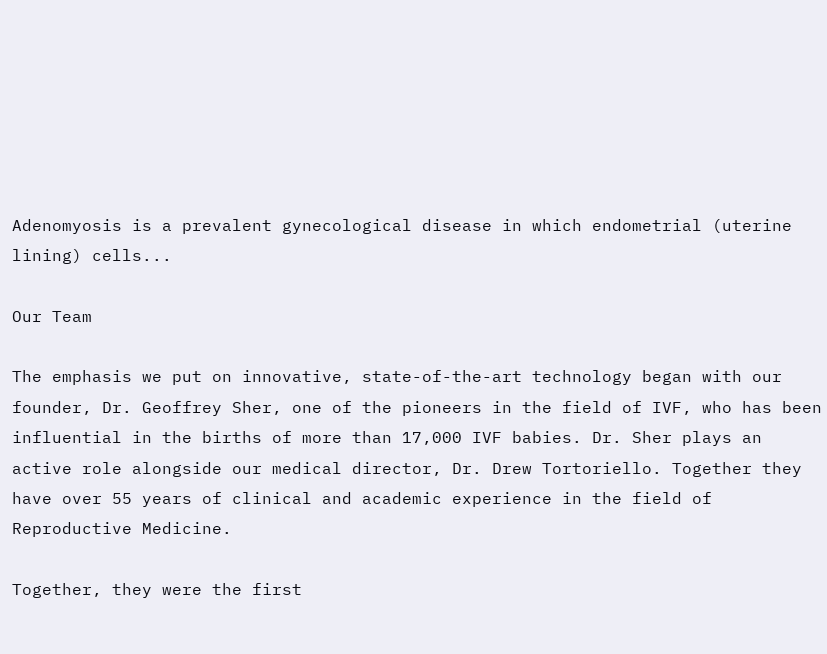Adenomyosis is a prevalent gynecological disease in which endometrial (uterine lining) cells...

Our Team

The emphasis we put on innovative, state-of-the-art technology began with our founder, Dr. Geoffrey Sher, one of the pioneers in the field of IVF, who has been influential in the births of more than 17,000 IVF babies. Dr. Sher plays an active role alongside our medical director, Dr. Drew Tortoriello. Together they have over 55 years of clinical and academic experience in the field of Reproductive Medicine.

Together, they were the first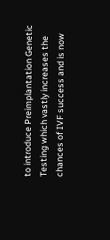to introduce Preimplantation Genetic Testing which vastly increases the chances of IVF success and is now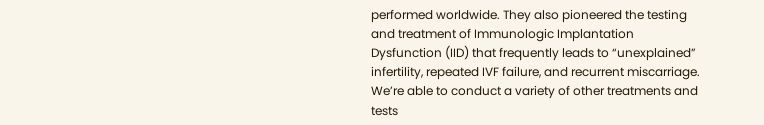performed worldwide. They also pioneered the testing and treatment of Immunologic Implantation Dysfunction (IID) that frequently leads to “unexplained” infertility, repeated IVF failure, and recurrent miscarriage. We’re able to conduct a variety of other treatments and tests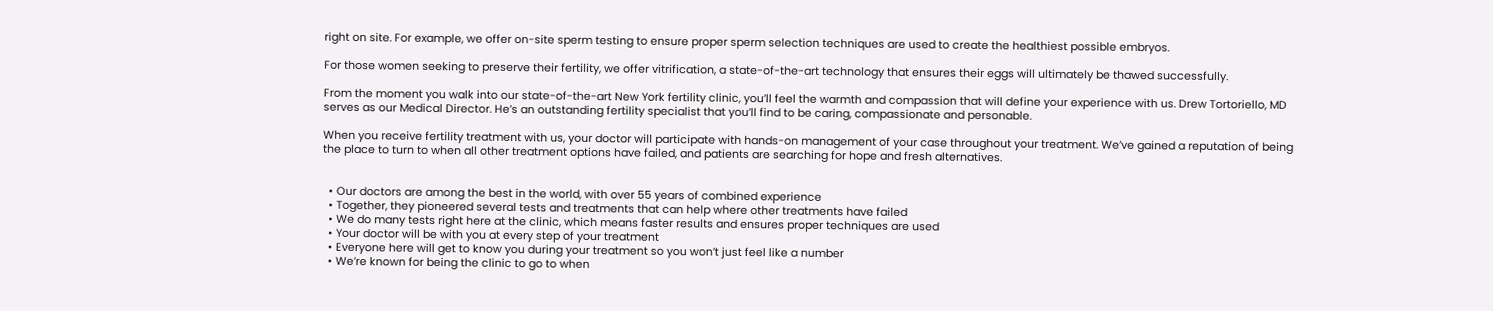right on site. For example, we offer on-site sperm testing to ensure proper sperm selection techniques are used to create the healthiest possible embryos.

For those women seeking to preserve their fertility, we offer vitrification, a state-of-the-art technology that ensures their eggs will ultimately be thawed successfully.

From the moment you walk into our state-of-the-art New York fertility clinic, you’ll feel the warmth and compassion that will define your experience with us. Drew Tortoriello, MD serves as our Medical Director. He’s an outstanding fertility specialist that you’ll find to be caring, compassionate and personable.

When you receive fertility treatment with us, your doctor will participate with hands-on management of your case throughout your treatment. We’ve gained a reputation of being the place to turn to when all other treatment options have failed, and patients are searching for hope and fresh alternatives.


  • Our doctors are among the best in the world, with over 55 years of combined experience
  • Together, they pioneered several tests and treatments that can help where other treatments have failed
  • We do many tests right here at the clinic, which means faster results and ensures proper techniques are used
  • Your doctor will be with you at every step of your treatment
  • Everyone here will get to know you during your treatment so you won’t just feel like a number
  • We’re known for being the clinic to go to when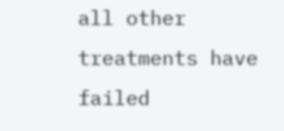all other treatments have failed